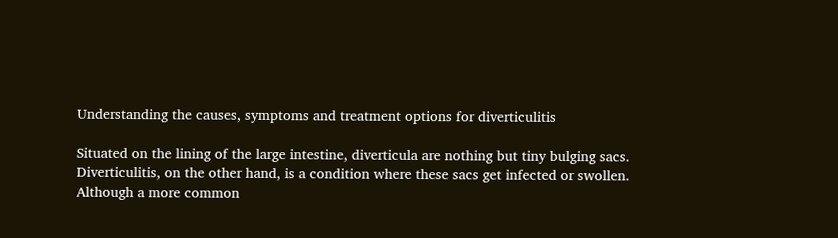Understanding the causes, symptoms and treatment options for diverticulitis

Situated on the lining of the large intestine, diverticula are nothing but tiny bulging sacs. Diverticulitis, on the other hand, is a condition where these sacs get infected or swollen. Although a more common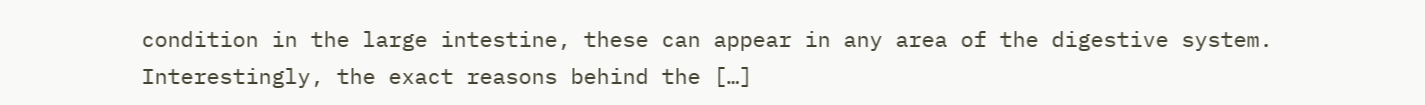condition in the large intestine, these can appear in any area of the digestive system. Interestingly, the exact reasons behind the […]